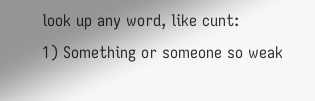look up any word, like cunt:
1) Something or someone so weak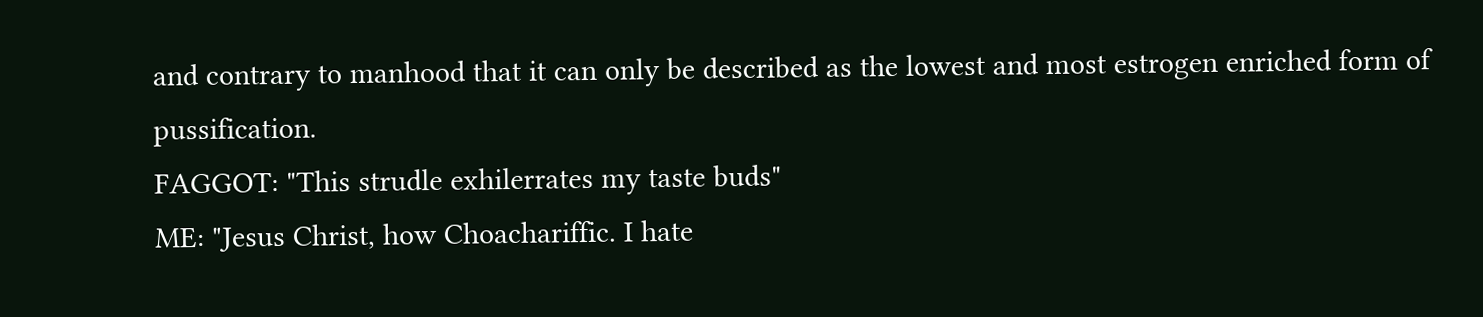and contrary to manhood that it can only be described as the lowest and most estrogen enriched form of pussification.
FAGGOT: "This strudle exhilerrates my taste buds"
ME: "Jesus Christ, how Choachariffic. I hate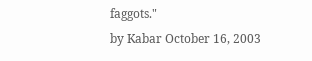faggots."
by Kabar October 16, 2003